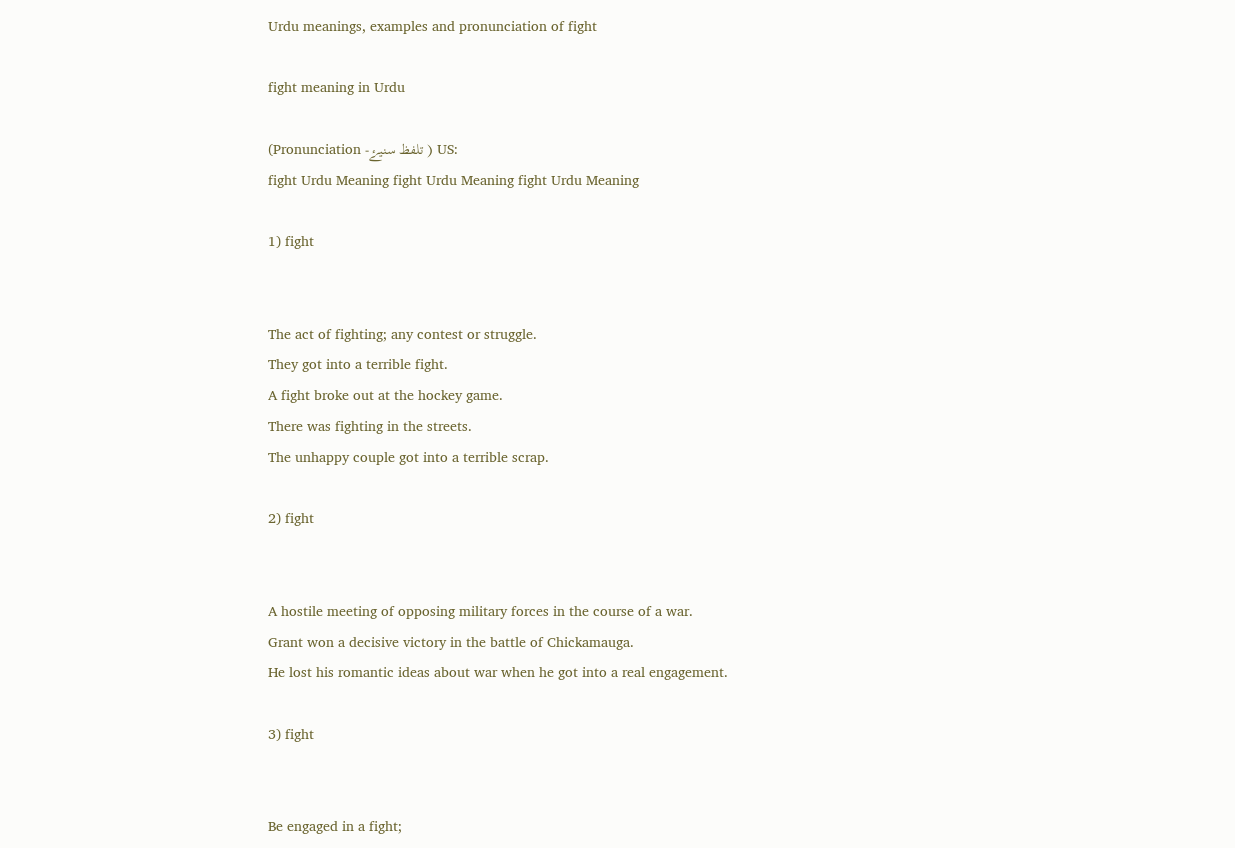Urdu meanings, examples and pronunciation of fight

fight meaning in Urdu

(Pronunciation -تلفظ سنیۓ ) US:
fight Urdu Meaning fight Urdu Meaning fight Urdu Meaning

1) fight


The act of fighting; any contest or struggle.
They got into a terrible fight.
A fight broke out at the hockey game.
There was fighting in the streets.
The unhappy couple got into a terrible scrap.

2) fight


A hostile meeting of opposing military forces in the course of a war.
Grant won a decisive victory in the battle of Chickamauga.
He lost his romantic ideas about war when he got into a real engagement.

3) fight


Be engaged in a fight;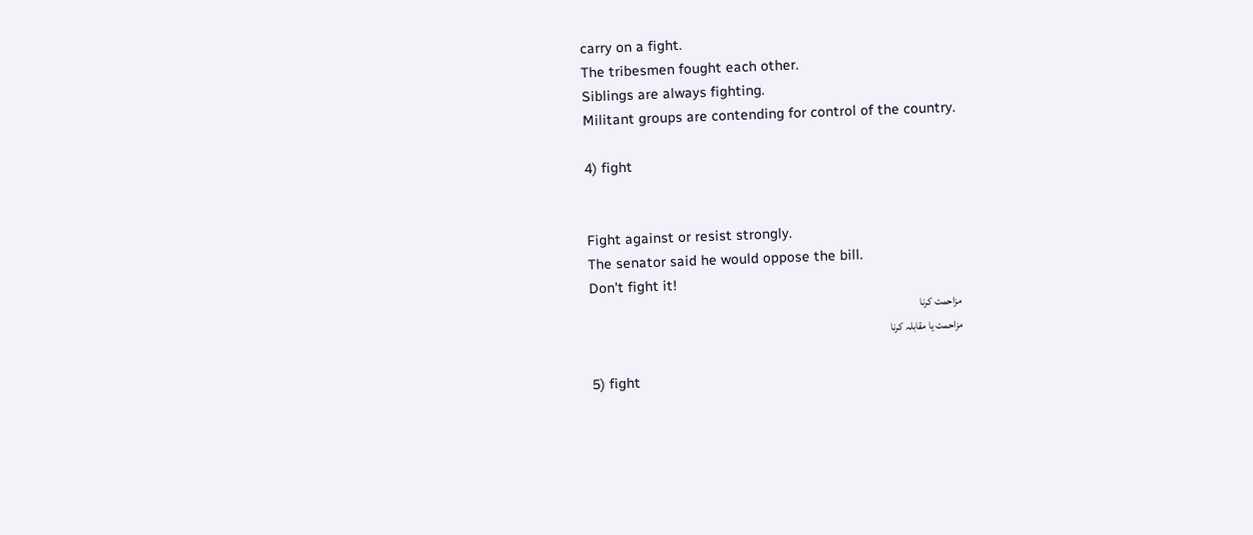carry on a fight.
The tribesmen fought each other.
Siblings are always fighting.
Militant groups are contending for control of the country.

4) fight


Fight against or resist strongly.
The senator said he would oppose the bill.
Don't fight it!
مزاحمت کرنا
مزاحمت یا مقابلہ کرنا

5) fight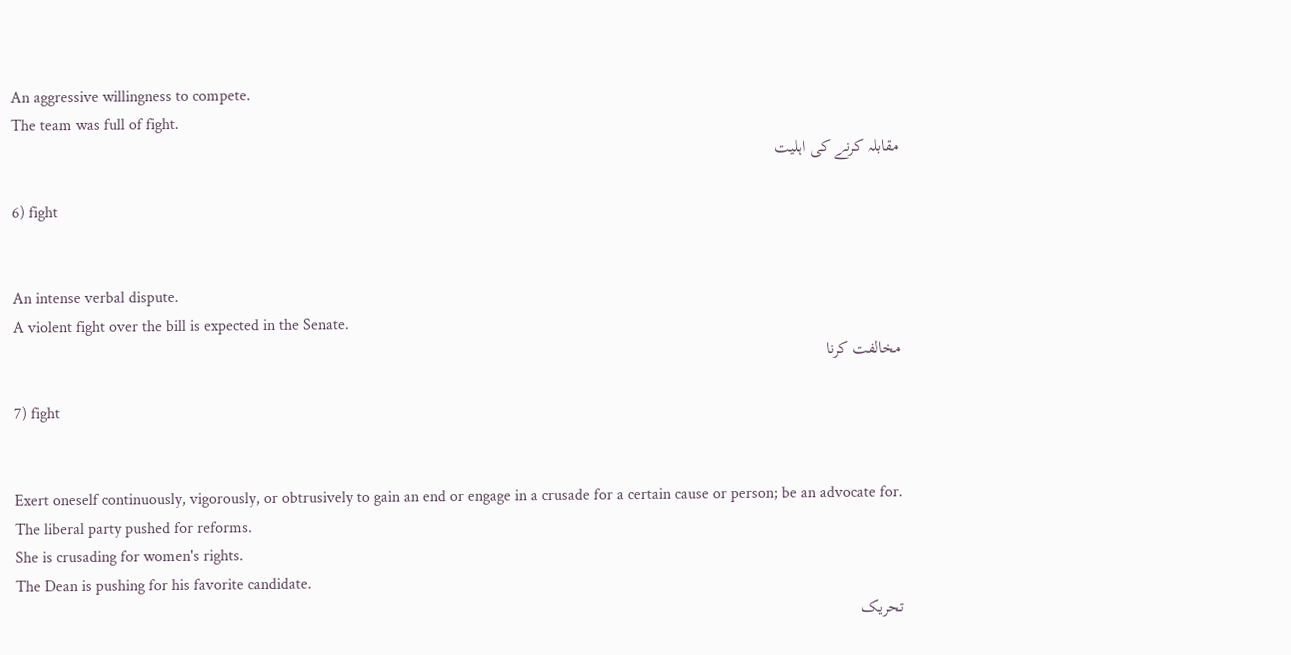An aggressive willingness to compete.
The team was full of fight.
مقابلہ کرنے کی اہلیت

6) fight


An intense verbal dispute.
A violent fight over the bill is expected in the Senate.
مخالفت کرنا

7) fight


Exert oneself continuously, vigorously, or obtrusively to gain an end or engage in a crusade for a certain cause or person; be an advocate for.
The liberal party pushed for reforms.
She is crusading for women's rights.
The Dean is pushing for his favorite candidate.
تحریک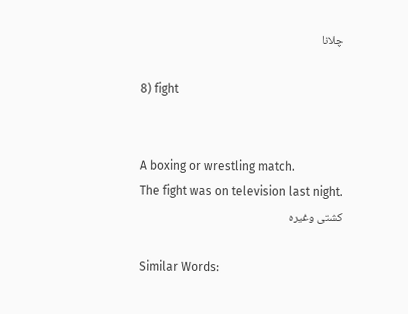چلانا

8) fight


A boxing or wrestling match.
The fight was on television last night.
کشتی وغیرہ

Similar Words: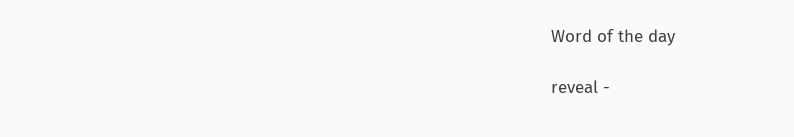Word of the day

reveal -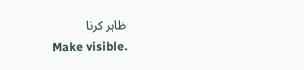ظاہر کرنا
Make visible.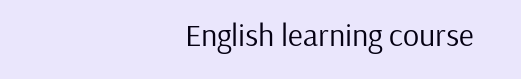English learning course